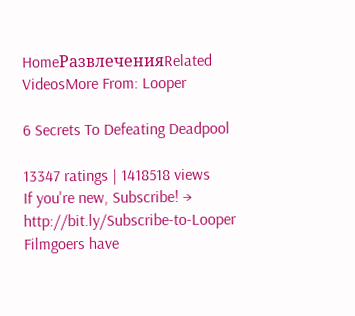HomeРазвлеченияRelated VideosMore From: Looper

6 Secrets To Defeating Deadpool

13347 ratings | 1418518 views
If you're new, Subscribe! → http://bit.ly/Subscribe-to-Looper Filmgoers have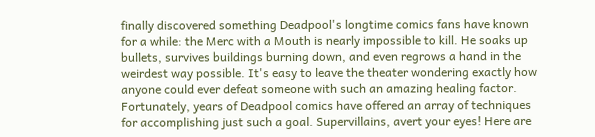finally discovered something Deadpool's longtime comics fans have known for a while: the Merc with a Mouth is nearly impossible to kill. He soaks up bullets, survives buildings burning down, and even regrows a hand in the weirdest way possible. It's easy to leave the theater wondering exactly how anyone could ever defeat someone with such an amazing healing factor. Fortunately, years of Deadpool comics have offered an array of techniques for accomplishing just such a goal. Supervillains, avert your eyes! Here are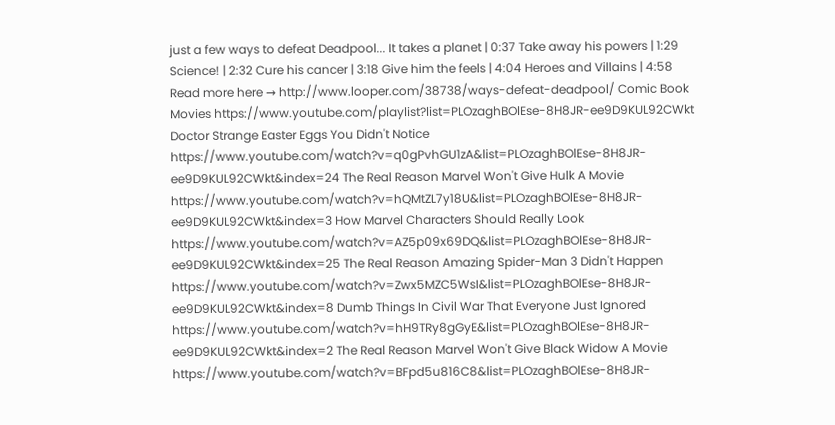just a few ways to defeat Deadpool... It takes a planet | 0:37 Take away his powers | 1:29 Science! | 2:32 Cure his cancer | 3:18 Give him the feels | 4:04 Heroes and Villains | 4:58 Read more here → http://www.looper.com/38738/ways-defeat-deadpool/ Comic Book Movies https://www.youtube.com/playlist?list=PLOzaghBOlEse-8H8JR-ee9D9KUL92CWkt Doctor Strange Easter Eggs You Didn't Notice https://www.youtube.com/watch?v=q0gPvhGU1zA&list=PLOzaghBOlEse-8H8JR-ee9D9KUL92CWkt&index=24 The Real Reason Marvel Won't Give Hulk A Movie https://www.youtube.com/watch?v=hQMtZL7y18U&list=PLOzaghBOlEse-8H8JR-ee9D9KUL92CWkt&index=3 How Marvel Characters Should Really Look https://www.youtube.com/watch?v=AZ5p09x69DQ&list=PLOzaghBOlEse-8H8JR-ee9D9KUL92CWkt&index=25 The Real Reason Amazing Spider-Man 3 Didn't Happen https://www.youtube.com/watch?v=Zwx5MZC5WsI&list=PLOzaghBOlEse-8H8JR-ee9D9KUL92CWkt&index=8 Dumb Things In Civil War That Everyone Just Ignored https://www.youtube.com/watch?v=hH9TRy8gGyE&list=PLOzaghBOlEse-8H8JR-ee9D9KUL92CWkt&index=2 The Real Reason Marvel Won't Give Black Widow A Movie https://www.youtube.com/watch?v=BFpd5u816C8&list=PLOzaghBOlEse-8H8JR-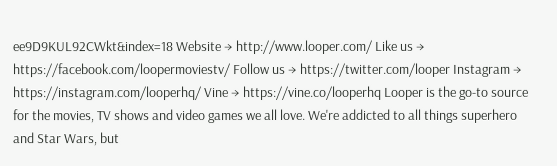ee9D9KUL92CWkt&index=18 Website → http://www.looper.com/ Like us → https://facebook.com/loopermoviestv/ Follow us → https://twitter.com/looper Instagram → https://instagram.com/looperhq/ Vine → https://vine.co/looperhq Looper is the go-to source for the movies, TV shows and video games we all love. We're addicted to all things superhero and Star Wars, but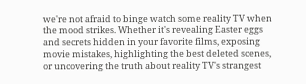we're not afraid to binge watch some reality TV when the mood strikes. Whether it's revealing Easter eggs and secrets hidden in your favorite films, exposing movie mistakes, highlighting the best deleted scenes, or uncovering the truth about reality TV's strangest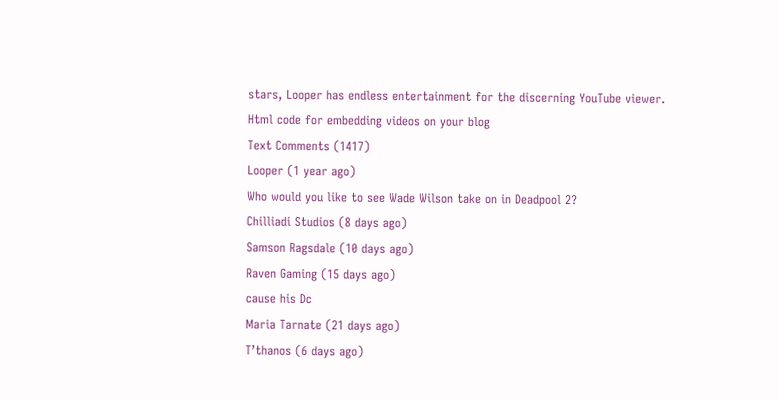stars, Looper has endless entertainment for the discerning YouTube viewer.
Html code for embedding videos on your blog
Text Comments (1417)
Looper (1 year ago)
Who would you like to see Wade Wilson take on in Deadpool 2?
Chilliadi Studios (8 days ago)
Samson Ragsdale (10 days ago)
Raven Gaming (15 days ago)
cause his Dc
Maria Tarnate (21 days ago)
T’thanos (6 days ago)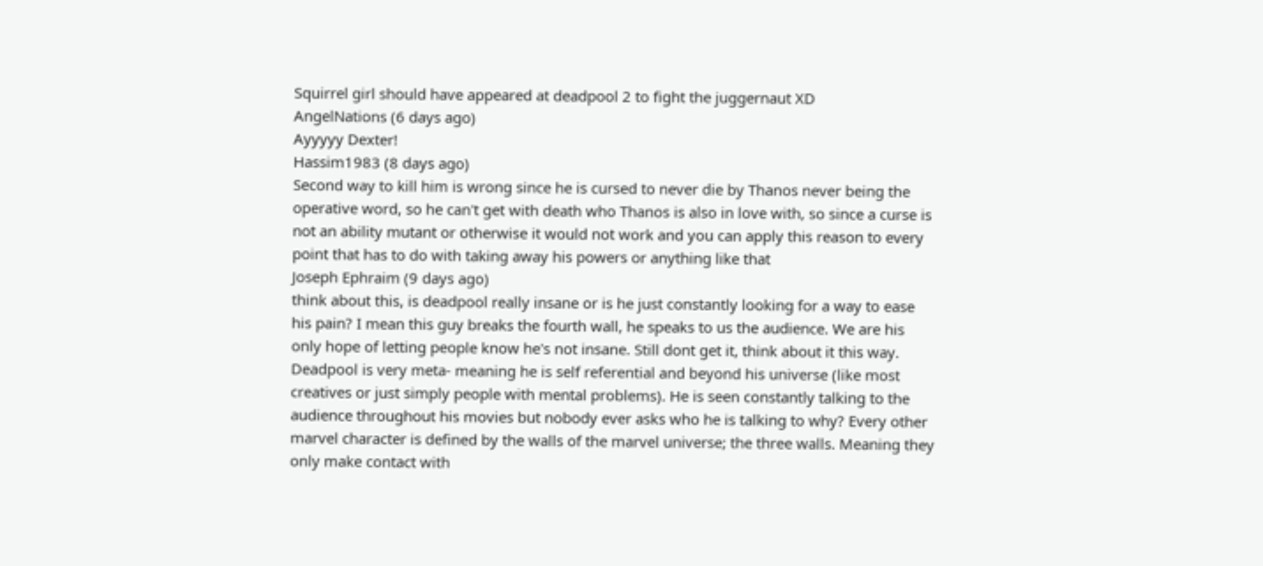Squirrel girl should have appeared at deadpool 2 to fight the juggernaut XD
AngelNations (6 days ago)
Ayyyyy Dexter!
Hassim1983 (8 days ago)
Second way to kill him is wrong since he is cursed to never die by Thanos never being the operative word, so he can't get with death who Thanos is also in love with, so since a curse is not an ability mutant or otherwise it would not work and you can apply this reason to every point that has to do with taking away his powers or anything like that
Joseph Ephraim (9 days ago)
think about this, is deadpool really insane or is he just constantly looking for a way to ease his pain? I mean this guy breaks the fourth wall, he speaks to us the audience. We are his only hope of letting people know he's not insane. Still dont get it, think about it this way. Deadpool is very meta- meaning he is self referential and beyond his universe (like most creatives or just simply people with mental problems). He is seen constantly talking to the audience throughout his movies but nobody ever asks who he is talking to why? Every other marvel character is defined by the walls of the marvel universe; the three walls. Meaning they only make contact with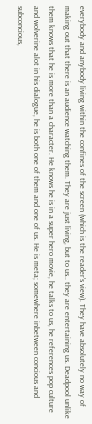everybody and anybody living within the confines of the screen (which is the reader's view). They have absolutely no way of making out that there is an audience watching them. They are just living, but to us.. they are entertaining us. Deadpool unlike them knows that he is more than a character. He knows he is in a super hero movie, he talks to us, he references pop culture and wolverine alot in his dialogue, he is both one of them and one of us. He is meta; somewhere inbetween concious and subconcious,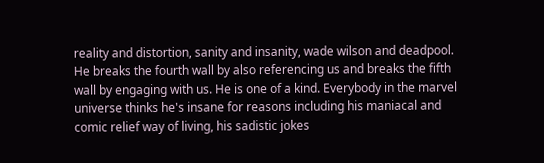reality and distortion, sanity and insanity, wade wilson and deadpool. He breaks the fourth wall by also referencing us and breaks the fifth wall by engaging with us. He is one of a kind. Everybody in the marvel universe thinks he's insane for reasons including his maniacal and comic relief way of living, his sadistic jokes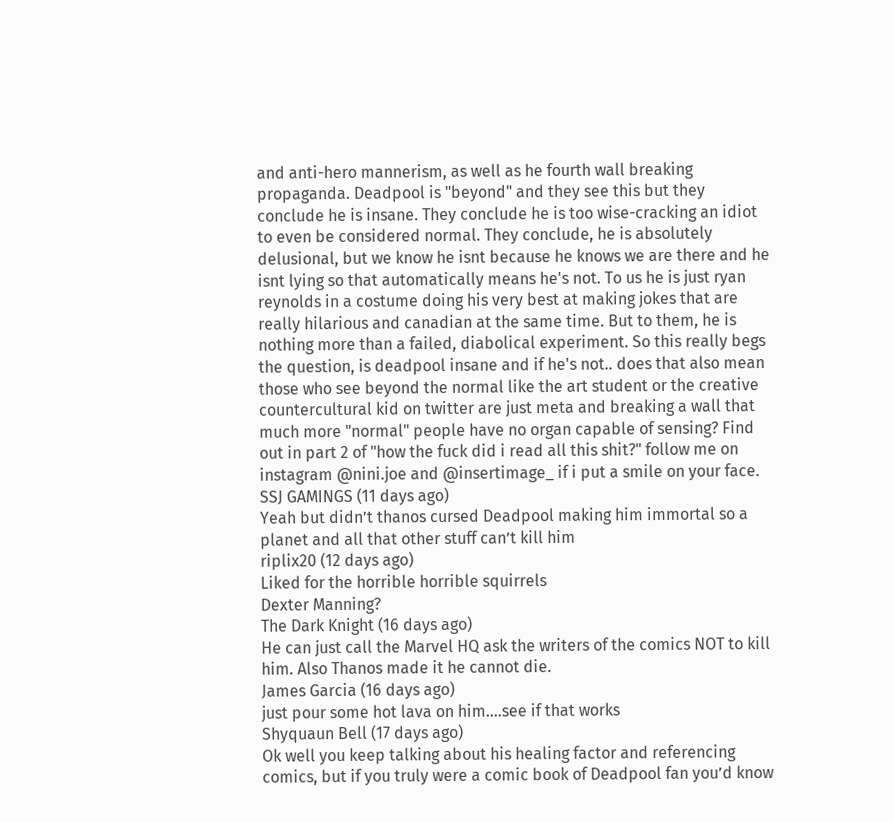and anti-hero mannerism, as well as he fourth wall breaking propaganda. Deadpool is "beyond" and they see this but they conclude he is insane. They conclude he is too wise-cracking an idiot to even be considered normal. They conclude, he is absolutely delusional, but we know he isnt because he knows we are there and he isnt lying so that automatically means he's not. To us he is just ryan reynolds in a costume doing his very best at making jokes that are really hilarious and canadian at the same time. But to them, he is nothing more than a failed, diabolical experiment. So this really begs the question, is deadpool insane and if he's not.. does that also mean those who see beyond the normal like the art student or the creative countercultural kid on twitter are just meta and breaking a wall that much more "normal" people have no organ capable of sensing? Find out in part 2 of "how the fuck did i read all this shit?" follow me on instagram @nini.joe and @insertimage_ if i put a smile on your face.
SSJ GAMINGS (11 days ago)
Yeah but didn’t thanos cursed Deadpool making him immortal so a planet and all that other stuff can’t kill him
riplix20 (12 days ago)
Liked for the horrible horrible squirrels
Dexter Manning?
The Dark Knight (16 days ago)
He can just call the Marvel HQ ask the writers of the comics NOT to kill him. Also Thanos made it he cannot die.
James Garcia (16 days ago)
just pour some hot lava on him....see if that works
Shyquaun Bell (17 days ago)
Ok well you keep talking about his healing factor and referencing comics, but if you truly were a comic book of Deadpool fan you’d know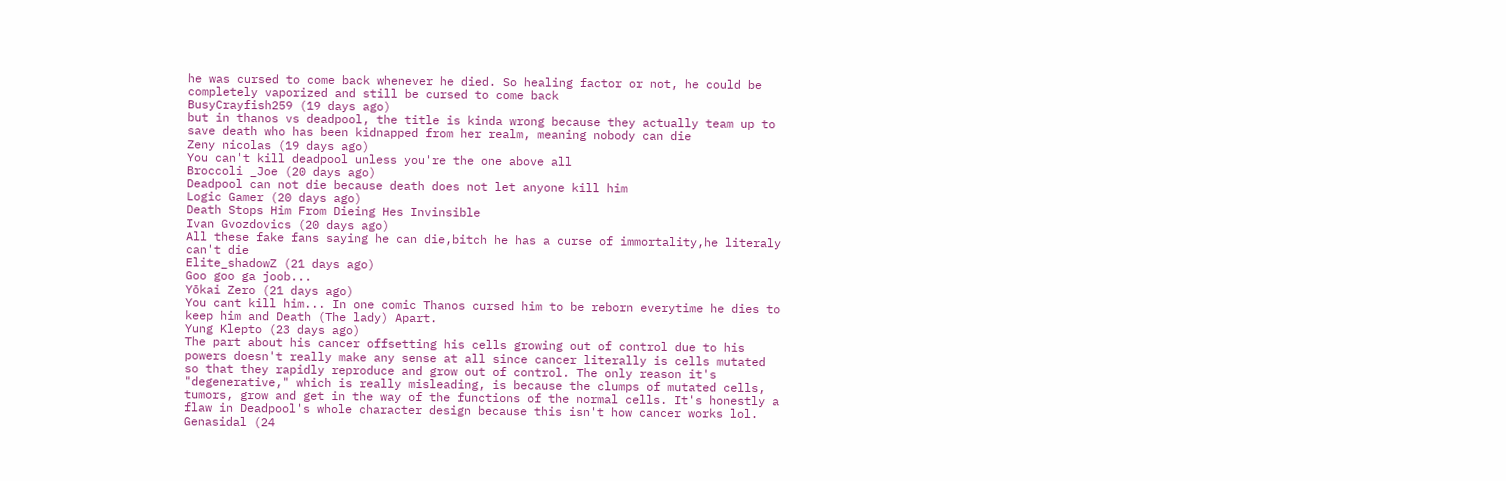he was cursed to come back whenever he died. So healing factor or not, he could be completely vaporized and still be cursed to come back
BusyCrayfish259 (19 days ago)
but in thanos vs deadpool, the title is kinda wrong because they actually team up to save death who has been kidnapped from her realm, meaning nobody can die
Zeny nicolas (19 days ago)
You can't kill deadpool unless you're the one above all
Broccoli _Joe (20 days ago)
Deadpool can not die because death does not let anyone kill him
Logic Gamer (20 days ago)
Death Stops Him From Dieing Hes Invinsible
Ivan Gvozdovics (20 days ago)
All these fake fans saying he can die,bitch he has a curse of immortality,he literaly can't die
Elite_shadowZ (21 days ago)
Goo goo ga joob...
Yōkai Zero (21 days ago)
You cant kill him... In one comic Thanos cursed him to be reborn everytime he dies to keep him and Death (The lady) Apart.
Yung Klepto (23 days ago)
The part about his cancer offsetting his cells growing out of control due to his powers doesn't really make any sense at all since cancer literally is cells mutated so that they rapidly reproduce and grow out of control. The only reason it's "degenerative," which is really misleading, is because the clumps of mutated cells, tumors, grow and get in the way of the functions of the normal cells. It's honestly a flaw in Deadpool's whole character design because this isn't how cancer works lol.
Genasidal (24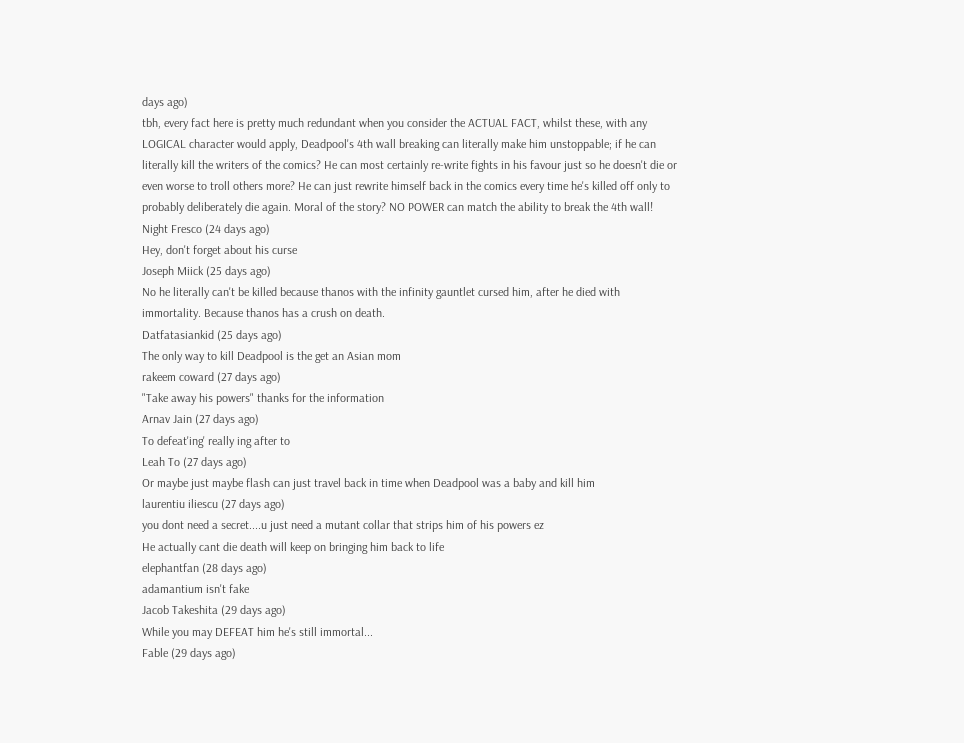days ago)
tbh, every fact here is pretty much redundant when you consider the ACTUAL FACT, whilst these, with any LOGICAL character would apply, Deadpool's 4th wall breaking can literally make him unstoppable; if he can literally kill the writers of the comics? He can most certainly re-write fights in his favour just so he doesn't die or even worse to troll others more? He can just rewrite himself back in the comics every time he's killed off only to probably deliberately die again. Moral of the story? NO POWER can match the ability to break the 4th wall!
Night Fresco (24 days ago)
Hey, don't forget about his curse
Joseph Miick (25 days ago)
No he literally can't be killed because thanos with the infinity gauntlet cursed him, after he died with immortality. Because thanos has a crush on death.
Datfatasiankid (25 days ago)
The only way to kill Deadpool is the get an Asian mom
rakeem coward (27 days ago)
"Take away his powers" thanks for the information
Arnav Jain (27 days ago)
To defeat'ing' really ing after to
Leah To (27 days ago)
Or maybe just maybe flash can just travel back in time when Deadpool was a baby and kill him
laurentiu iliescu (27 days ago)
you dont need a secret....u just need a mutant collar that strips him of his powers ez
He actually cant die death will keep on bringing him back to life
elephantfan (28 days ago)
adamantium isn't fake
Jacob Takeshita (29 days ago)
While you may DEFEAT him he's still immortal...
Fable (29 days ago)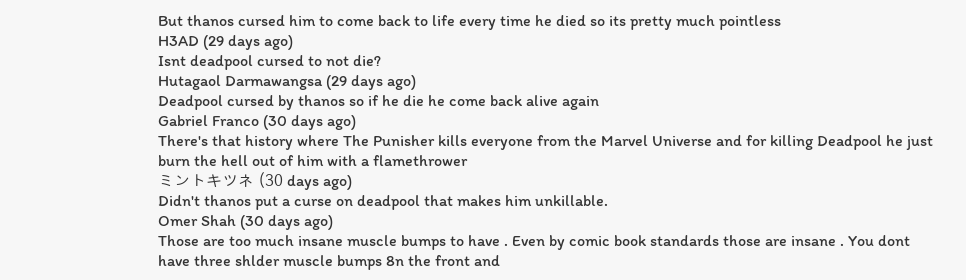But thanos cursed him to come back to life every time he died so its pretty much pointless
H3AD (29 days ago)
Isnt deadpool cursed to not die?
Hutagaol Darmawangsa (29 days ago)
Deadpool cursed by thanos so if he die he come back alive again
Gabriel Franco (30 days ago)
There's that history where The Punisher kills everyone from the Marvel Universe and for killing Deadpool he just burn the hell out of him with a flamethrower
ミントキツネ (30 days ago)
Didn't thanos put a curse on deadpool that makes him unkillable.
Omer Shah (30 days ago)
Those are too much insane muscle bumps to have . Even by comic book standards those are insane . You dont have three shlder muscle bumps 8n the front and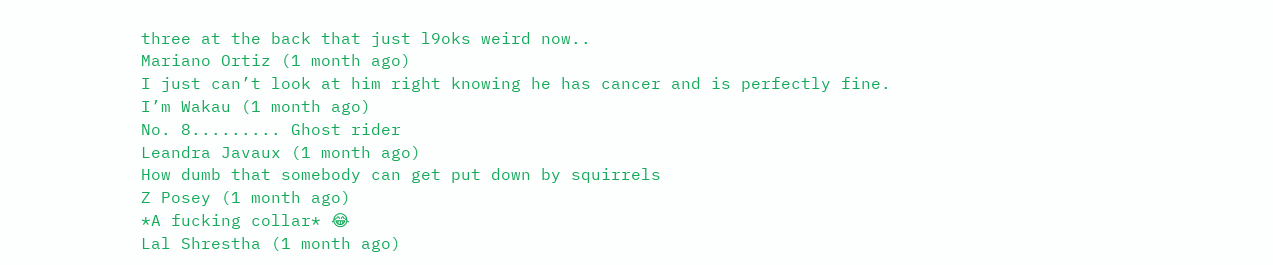three at the back that just l9oks weird now..
Mariano Ortiz (1 month ago)
I just can’t look at him right knowing he has cancer and is perfectly fine.
I’m Wakau (1 month ago)
No. 8......... Ghost rider
Leandra Javaux (1 month ago)
How dumb that somebody can get put down by squirrels
Z Posey (1 month ago)
*A fucking collar* 😂
Lal Shrestha (1 month ago)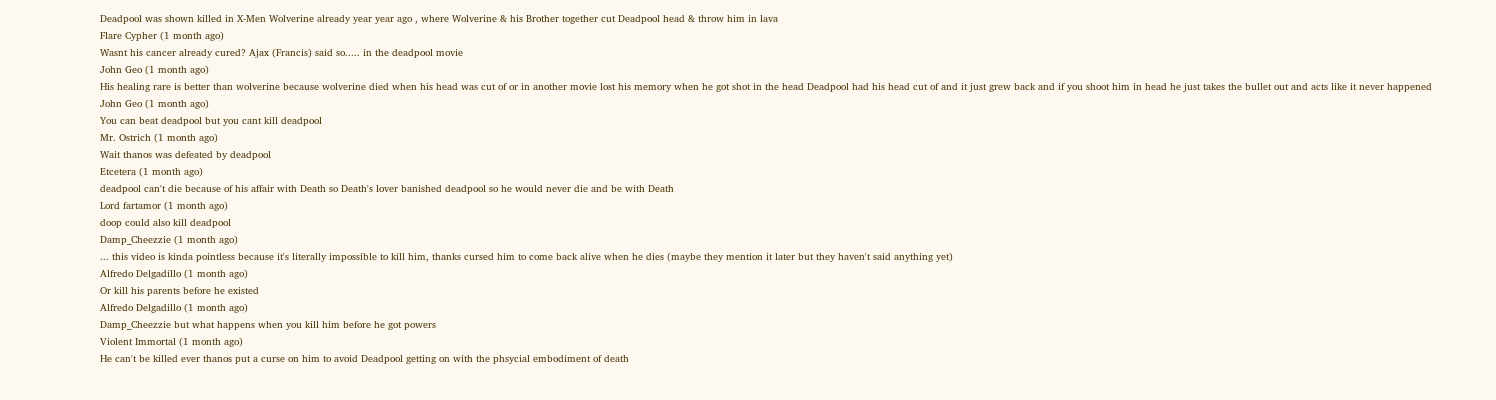Deadpool was shown killed in X-Men Wolverine already year year ago , where Wolverine & his Brother together cut Deadpool head & throw him in lava
Flare Cypher (1 month ago)
Wasnt his cancer already cured? Ajax (Francis) said so..... in the deadpool movie
John Geo (1 month ago)
His healing rare is better than wolverine because wolverine died when his head was cut of or in another movie lost his memory when he got shot in the head Deadpool had his head cut of and it just grew back and if you shoot him in head he just takes the bullet out and acts like it never happened
John Geo (1 month ago)
You can beat deadpool but you cant kill deadpool
Mr. Ostrich (1 month ago)
Wait thanos was defeated by deadpool
Etcetera (1 month ago)
deadpool can't die because of his affair with Death so Death's lover banished deadpool so he would never die and be with Death
Lord fartamor (1 month ago)
doop could also kill deadpool
Damp_Cheezzie (1 month ago)
... this video is kinda pointless because it's literally impossible to kill him, thanks cursed him to come back alive when he dies (maybe they mention it later but they haven't said anything yet)
Alfredo Delgadillo (1 month ago)
Or kill his parents before he existed
Alfredo Delgadillo (1 month ago)
Damp_Cheezzie but what happens when you kill him before he got powers
Violent Immortal (1 month ago)
He can't be killed ever thanos put a curse on him to avoid Deadpool getting on with the phsycial embodiment of death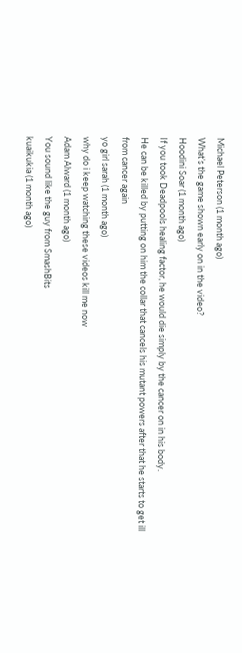Michael Peterson (1 month ago)
What’s the game shown early on in the video?
Hoodini Soar (1 month ago)
If you took Deadpools healing factor, he would die simply by the cancer on in his body.
He can be killed by putting on him the collar that cancels his mutant powers after that he starts to get ill from cancer again
yo girl sarah (1 month ago)
why do i keep watching these videos kill me now
Adam Alward (1 month ago)
You sound like the guy from SmashBits
kuaikukia (1 month ago)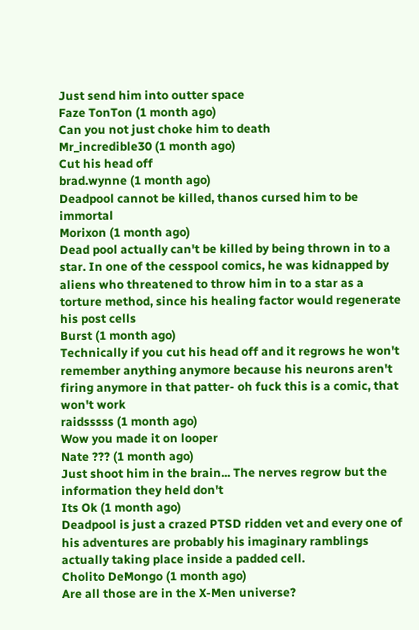Just send him into outter space
Faze TonTon (1 month ago)
Can you not just choke him to death
Mr_incredible30 (1 month ago)
Cut his head off
brad.wynne (1 month ago)
Deadpool cannot be killed, thanos cursed him to be immortal
Morixon (1 month ago)
Dead pool actually can't be killed by being thrown in to a star. In one of the cesspool comics, he was kidnapped by aliens who threatened to throw him in to a star as a torture method, since his healing factor would regenerate his post cells
Burst (1 month ago)
Technically if you cut his head off and it regrows he won't remember anything anymore because his neurons aren't firing anymore in that patter- oh fuck this is a comic, that won't work
raidsssss (1 month ago)
Wow you made it on looper
Nate ??? (1 month ago)
Just shoot him in the brain... The nerves regrow but the information they held don't
Its Ok (1 month ago)
Deadpool is just a crazed PTSD ridden vet and every one of his adventures are probably his imaginary ramblings actually taking place inside a padded cell.
Cholito DeMongo (1 month ago)
Are all those are in the X-Men universe?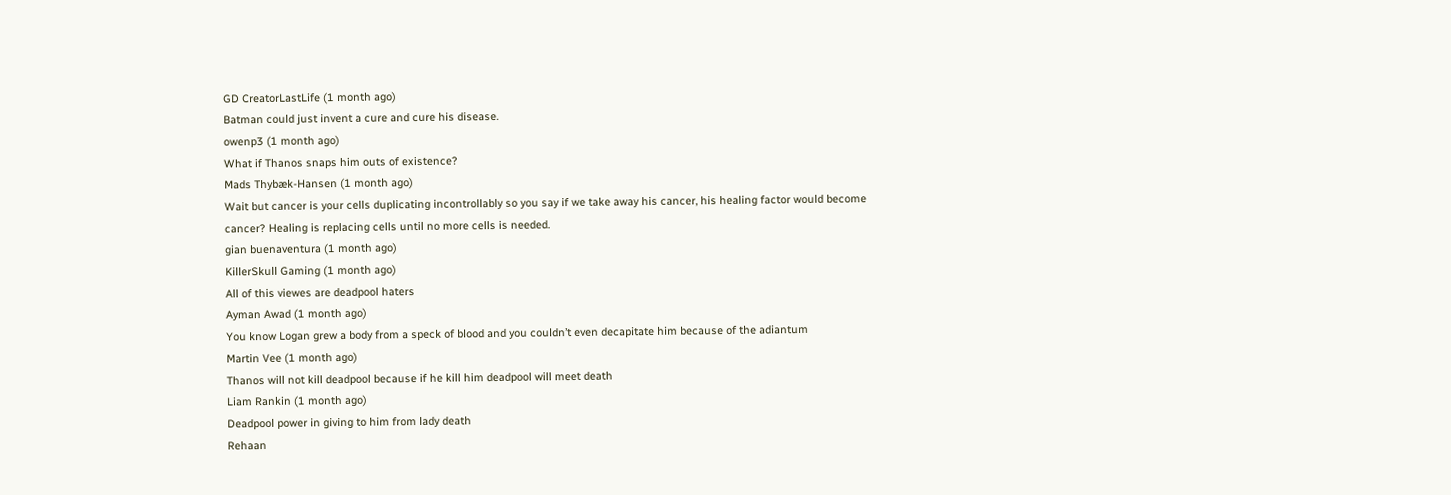GD CreatorLastLife (1 month ago)
Batman could just invent a cure and cure his disease.
owenp3 (1 month ago)
What if Thanos snaps him outs of existence?
Mads Thybæk-Hansen (1 month ago)
Wait but cancer is your cells duplicating incontrollably so you say if we take away his cancer, his healing factor would become cancer? Healing is replacing cells until no more cells is needed.
gian buenaventura (1 month ago)
KillerSkull Gaming (1 month ago)
All of this viewes are deadpool haters
Ayman Awad (1 month ago)
You know Logan grew a body from a speck of blood and you couldn’t even decapitate him because of the adiantum
Martin Vee (1 month ago)
Thanos will not kill deadpool because if he kill him deadpool will meet death
Liam Rankin (1 month ago)
Deadpool power in giving to him from lady death
Rehaan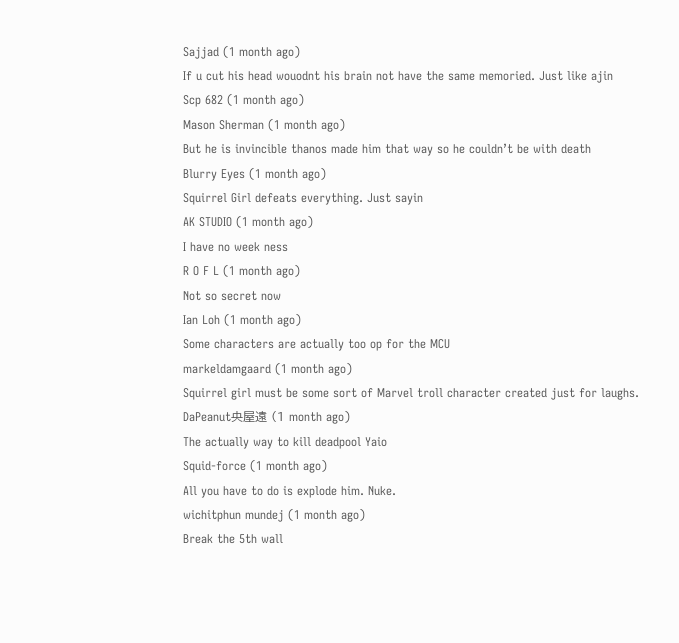Sajjad (1 month ago)
If u cut his head wouodnt his brain not have the same memoried. Just like ajin
Scp 682 (1 month ago)
Mason Sherman (1 month ago)
But he is invincible thanos made him that way so he couldn’t be with death
Blurry Eyes (1 month ago)
Squirrel Girl defeats everything. Just sayin
AK STUDIO (1 month ago)
I have no week ness
R O F L (1 month ago)
Not so secret now
Ian Loh (1 month ago)
Some characters are actually too op for the MCU
markeldamgaard (1 month ago)
Squirrel girl must be some sort of Marvel troll character created just for laughs.
DaPeanut央屋遠 (1 month ago)
The actually way to kill deadpool Yaio
Squid-force (1 month ago)
All you have to do is explode him. Nuke.
wichitphun mundej (1 month ago)
Break the 5th wall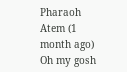Pharaoh Atem (1 month ago)
Oh my gosh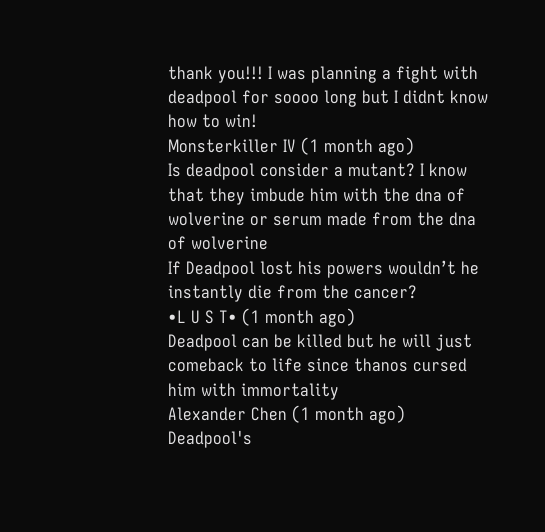thank you!!! I was planning a fight with deadpool for soooo long but I didnt know how to win!
Monsterkiller IV (1 month ago)
Is deadpool consider a mutant? I know that they imbude him with the dna of wolverine or serum made from the dna of wolverine
If Deadpool lost his powers wouldn’t he instantly die from the cancer?
•L U S T• (1 month ago)
Deadpool can be killed but he will just comeback to life since thanos cursed him with immortality
Alexander Chen (1 month ago)
Deadpool's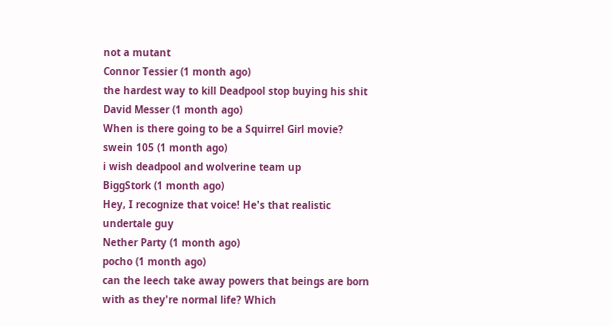not a mutant
Connor Tessier (1 month ago)
the hardest way to kill Deadpool stop buying his shit
David Messer (1 month ago)
When is there going to be a Squirrel Girl movie?
swein 105 (1 month ago)
i wish deadpool and wolverine team up
BiggStork (1 month ago)
Hey, I recognize that voice! He's that realistic undertale guy
Nether Party (1 month ago)
pocho (1 month ago)
can the leech take away powers that beings are born with as they're normal life? Which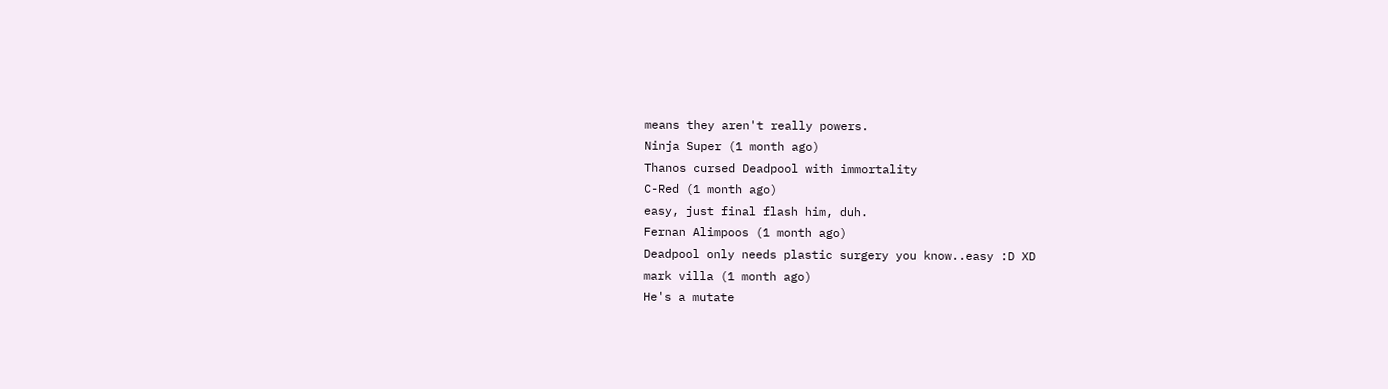means they aren't really powers.
Ninja Super (1 month ago)
Thanos cursed Deadpool with immortality
C-Red (1 month ago)
easy, just final flash him, duh.
Fernan Alimpoos (1 month ago)
Deadpool only needs plastic surgery you know..easy :D XD
mark villa (1 month ago)
He's a mutate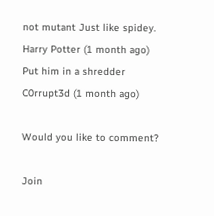not mutant Just like spidey.
Harry Potter (1 month ago)
Put him in a shredder
C0rrupt3d (1 month ago)

Would you like to comment?

Join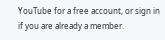YouTube for a free account, or sign in if you are already a member.